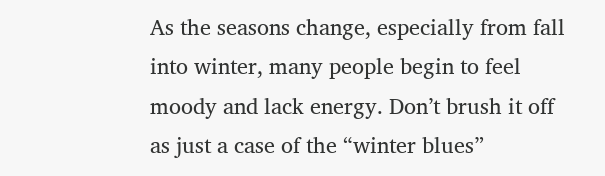As the seasons change, especially from fall into winter, many people begin to feel moody and lack energy. Don’t brush it off as just a case of the “winter blues”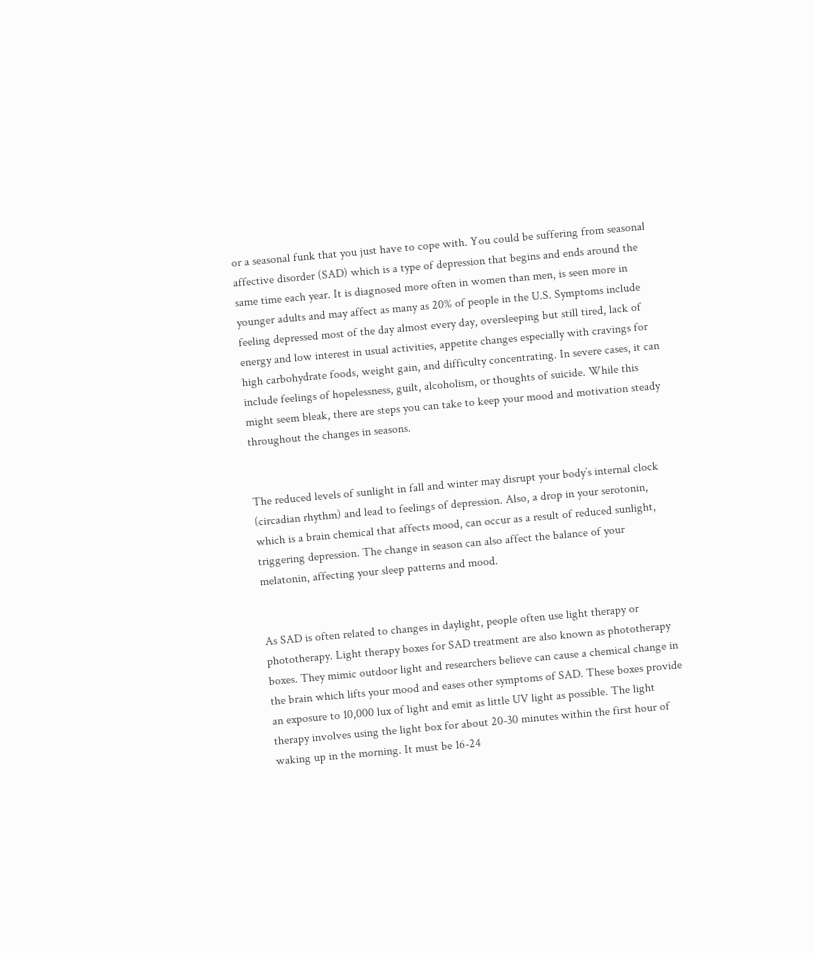or a seasonal funk that you just have to cope with. You could be suffering from seasonal affective disorder (SAD) which is a type of depression that begins and ends around the same time each year. It is diagnosed more often in women than men, is seen more in younger adults and may affect as many as 20% of people in the U.S. Symptoms include feeling depressed most of the day almost every day, oversleeping but still tired, lack of energy and low interest in usual activities, appetite changes especially with cravings for high carbohydrate foods, weight gain, and difficulty concentrating. In severe cases, it can include feelings of hopelessness, guilt, alcoholism, or thoughts of suicide. While this might seem bleak, there are steps you can take to keep your mood and motivation steady throughout the changes in seasons.


The reduced levels of sunlight in fall and winter may disrupt your body’s internal clock (circadian rhythm) and lead to feelings of depression. Also, a drop in your serotonin, which is a brain chemical that affects mood, can occur as a result of reduced sunlight, triggering depression. The change in season can also affect the balance of your melatonin, affecting your sleep patterns and mood.


As SAD is often related to changes in daylight, people often use light therapy or phototherapy. Light therapy boxes for SAD treatment are also known as phototherapy boxes. They mimic outdoor light and researchers believe can cause a chemical change in the brain which lifts your mood and eases other symptoms of SAD. These boxes provide an exposure to 10,000 lux of light and emit as little UV light as possible. The light therapy involves using the light box for about 20-30 minutes within the first hour of waking up in the morning. It must be 16-24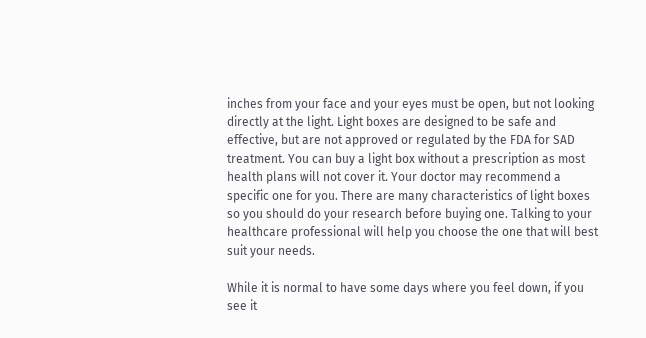inches from your face and your eyes must be open, but not looking directly at the light. Light boxes are designed to be safe and effective, but are not approved or regulated by the FDA for SAD treatment. You can buy a light box without a prescription as most health plans will not cover it. Your doctor may recommend a specific one for you. There are many characteristics of light boxes so you should do your research before buying one. Talking to your healthcare professional will help you choose the one that will best suit your needs.

While it is normal to have some days where you feel down, if you see it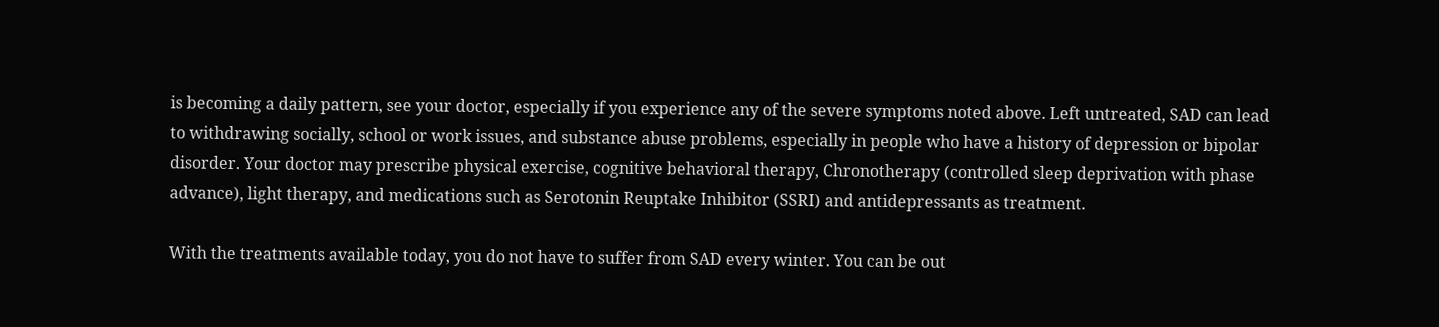is becoming a daily pattern, see your doctor, especially if you experience any of the severe symptoms noted above. Left untreated, SAD can lead to withdrawing socially, school or work issues, and substance abuse problems, especially in people who have a history of depression or bipolar disorder. Your doctor may prescribe physical exercise, cognitive behavioral therapy, Chronotherapy (controlled sleep deprivation with phase advance), light therapy, and medications such as Serotonin Reuptake Inhibitor (SSRI) and antidepressants as treatment.

With the treatments available today, you do not have to suffer from SAD every winter. You can be out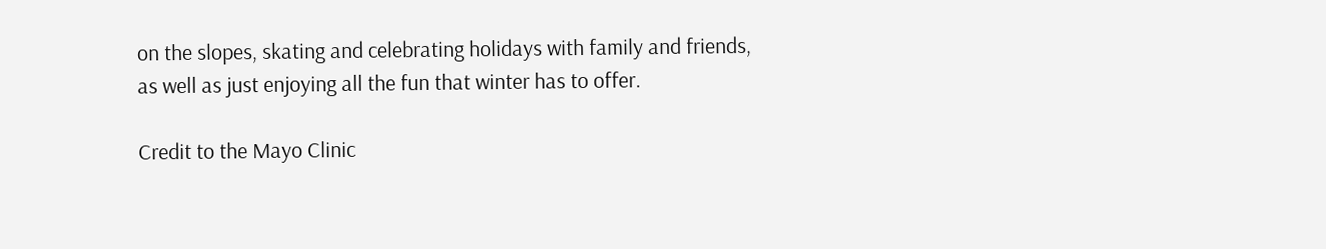on the slopes, skating and celebrating holidays with family and friends, as well as just enjoying all the fun that winter has to offer.

Credit to the Mayo Clinic